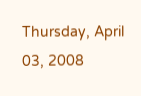Thursday, April 03, 2008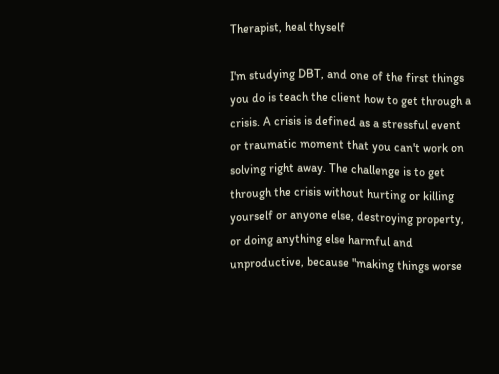Therapist, heal thyself

I'm studying DBT, and one of the first things you do is teach the client how to get through a crisis. A crisis is defined as a stressful event or traumatic moment that you can't work on solving right away. The challenge is to get through the crisis without hurting or killing yourself or anyone else, destroying property, or doing anything else harmful and unproductive, because "making things worse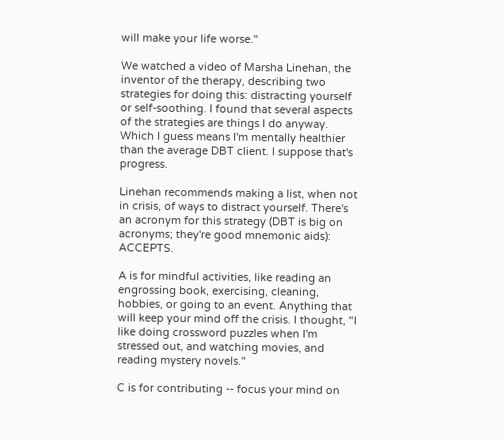will make your life worse."

We watched a video of Marsha Linehan, the inventor of the therapy, describing two strategies for doing this: distracting yourself or self-soothing. I found that several aspects of the strategies are things I do anyway. Which I guess means I'm mentally healthier than the average DBT client. I suppose that's progress.

Linehan recommends making a list, when not in crisis, of ways to distract yourself. There's an acronym for this strategy (DBT is big on acronyms; they're good mnemonic aids): ACCEPTS.

A is for mindful activities, like reading an engrossing book, exercising, cleaning, hobbies, or going to an event. Anything that will keep your mind off the crisis. I thought, "I like doing crossword puzzles when I'm stressed out, and watching movies, and reading mystery novels."

C is for contributing -- focus your mind on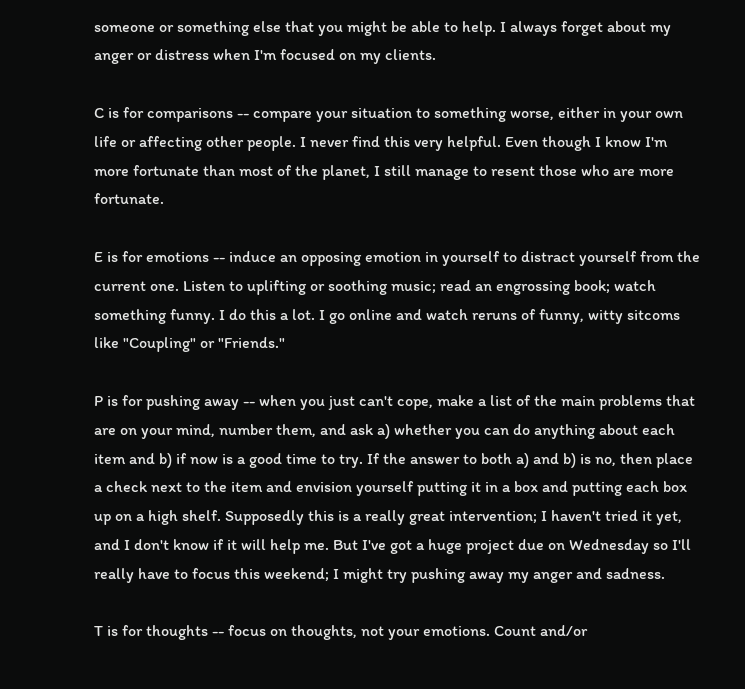someone or something else that you might be able to help. I always forget about my anger or distress when I'm focused on my clients.

C is for comparisons -- compare your situation to something worse, either in your own life or affecting other people. I never find this very helpful. Even though I know I'm more fortunate than most of the planet, I still manage to resent those who are more fortunate.

E is for emotions -- induce an opposing emotion in yourself to distract yourself from the current one. Listen to uplifting or soothing music; read an engrossing book; watch something funny. I do this a lot. I go online and watch reruns of funny, witty sitcoms like "Coupling" or "Friends."

P is for pushing away -- when you just can't cope, make a list of the main problems that are on your mind, number them, and ask a) whether you can do anything about each item and b) if now is a good time to try. If the answer to both a) and b) is no, then place a check next to the item and envision yourself putting it in a box and putting each box up on a high shelf. Supposedly this is a really great intervention; I haven't tried it yet, and I don't know if it will help me. But I've got a huge project due on Wednesday so I'll really have to focus this weekend; I might try pushing away my anger and sadness.

T is for thoughts -- focus on thoughts, not your emotions. Count and/or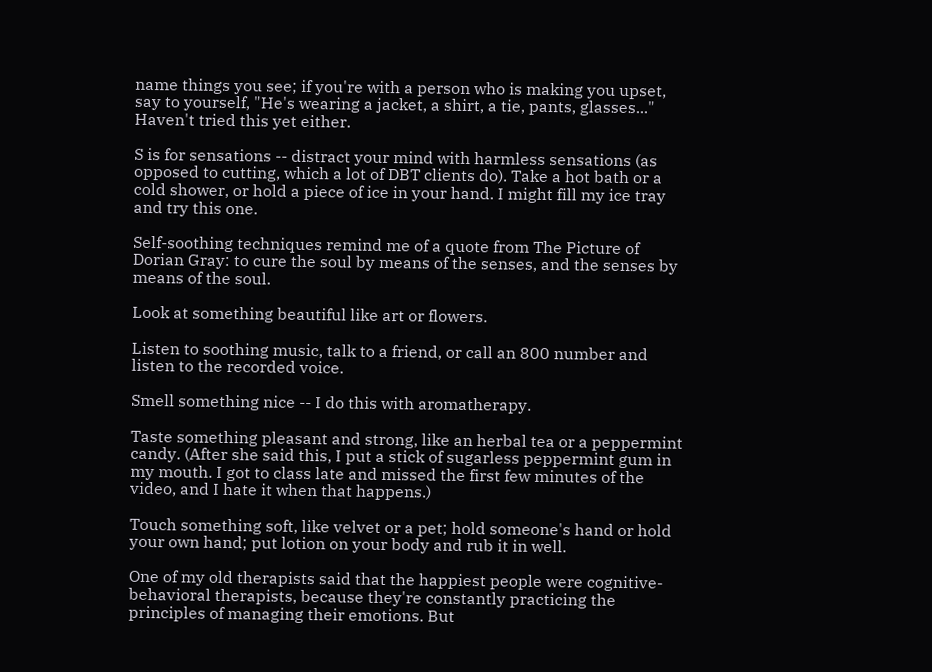name things you see; if you're with a person who is making you upset, say to yourself, "He's wearing a jacket, a shirt, a tie, pants, glasses..." Haven't tried this yet either.

S is for sensations -- distract your mind with harmless sensations (as opposed to cutting, which a lot of DBT clients do). Take a hot bath or a cold shower, or hold a piece of ice in your hand. I might fill my ice tray and try this one.

Self-soothing techniques remind me of a quote from The Picture of Dorian Gray: to cure the soul by means of the senses, and the senses by means of the soul.

Look at something beautiful like art or flowers.

Listen to soothing music, talk to a friend, or call an 800 number and listen to the recorded voice.

Smell something nice -- I do this with aromatherapy.

Taste something pleasant and strong, like an herbal tea or a peppermint candy. (After she said this, I put a stick of sugarless peppermint gum in my mouth. I got to class late and missed the first few minutes of the video, and I hate it when that happens.)

Touch something soft, like velvet or a pet; hold someone's hand or hold your own hand; put lotion on your body and rub it in well.

One of my old therapists said that the happiest people were cognitive-behavioral therapists, because they're constantly practicing the principles of managing their emotions. But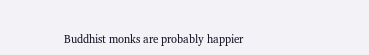Buddhist monks are probably happier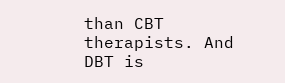than CBT therapists. And DBT is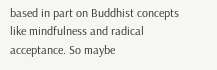based in part on Buddhist concepts like mindfulness and radical acceptance. So maybe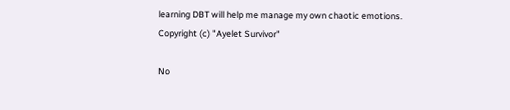learning DBT will help me manage my own chaotic emotions.
Copyright (c) "Ayelet Survivor"

No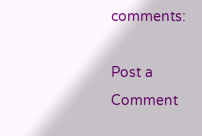comments:

Post a Comment